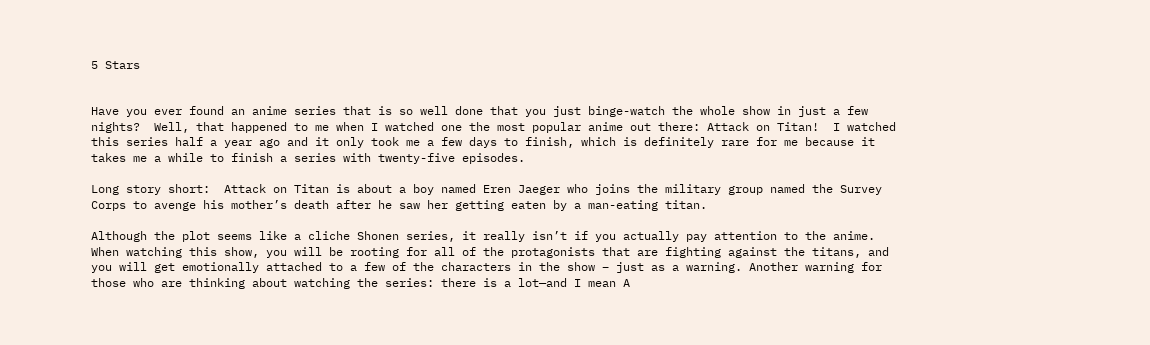5 Stars


Have you ever found an anime series that is so well done that you just binge-watch the whole show in just a few nights?  Well, that happened to me when I watched one the most popular anime out there: Attack on Titan!  I watched this series half a year ago and it only took me a few days to finish, which is definitely rare for me because it takes me a while to finish a series with twenty-five episodes.

Long story short:  Attack on Titan is about a boy named Eren Jaeger who joins the military group named the Survey Corps to avenge his mother’s death after he saw her getting eaten by a man-eating titan.

Although the plot seems like a cliche Shonen series, it really isn’t if you actually pay attention to the anime. When watching this show, you will be rooting for all of the protagonists that are fighting against the titans, and you will get emotionally attached to a few of the characters in the show – just as a warning. Another warning for those who are thinking about watching the series: there is a lot—and I mean A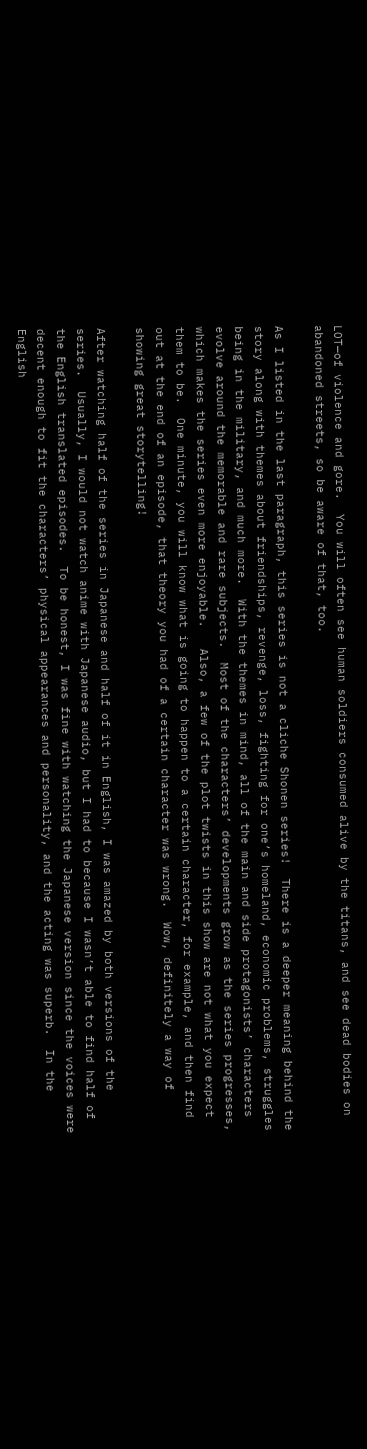LOT—of violence and gore.  You will often see human soldiers consumed alive by the titans, and see dead bodies on abandoned streets, so be aware of that, too.

As I listed in the last paragraph, this series is not a cliche Shonen series!  There is a deeper meaning behind the story along with themes about friendships, revenge, loss, fighting for one’s homeland, economic problems, struggles being in the military, and much more.  With the themes in mind, all of the main and side protagonists’ characters evolve around the memorable and rare subjects.  Most of the characters’ developments grow as the series progresses, which makes the series even more enjoyable.   Also, a few of the plot twists in this show are not what you expect them to be.  One minute, you will know what is going to happen to a certain character, for example, and then find out at the end of an episode, that theory you had of a certain character was wrong.  Wow, definitely a way of showing great storytelling!

After watching half of the series in Japanese and half of it in English, I was amazed by both versions of the series.  Usually, I would not watch anime with Japanese audio, but I had to because I wasn’t able to find half of the English translated episodes.  To be honest, I was fine with watching the Japanese version since the voices were decent enough to fit the characters’ physical appearances and personality, and the acting was superb.  In the English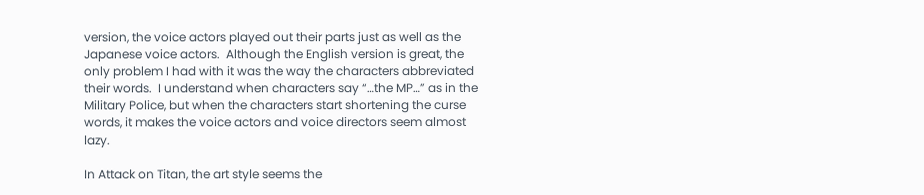version, the voice actors played out their parts just as well as the Japanese voice actors.  Although the English version is great, the only problem I had with it was the way the characters abbreviated their words.  I understand when characters say “…the MP…” as in the Military Police, but when the characters start shortening the curse words, it makes the voice actors and voice directors seem almost lazy.

In Attack on Titan, the art style seems the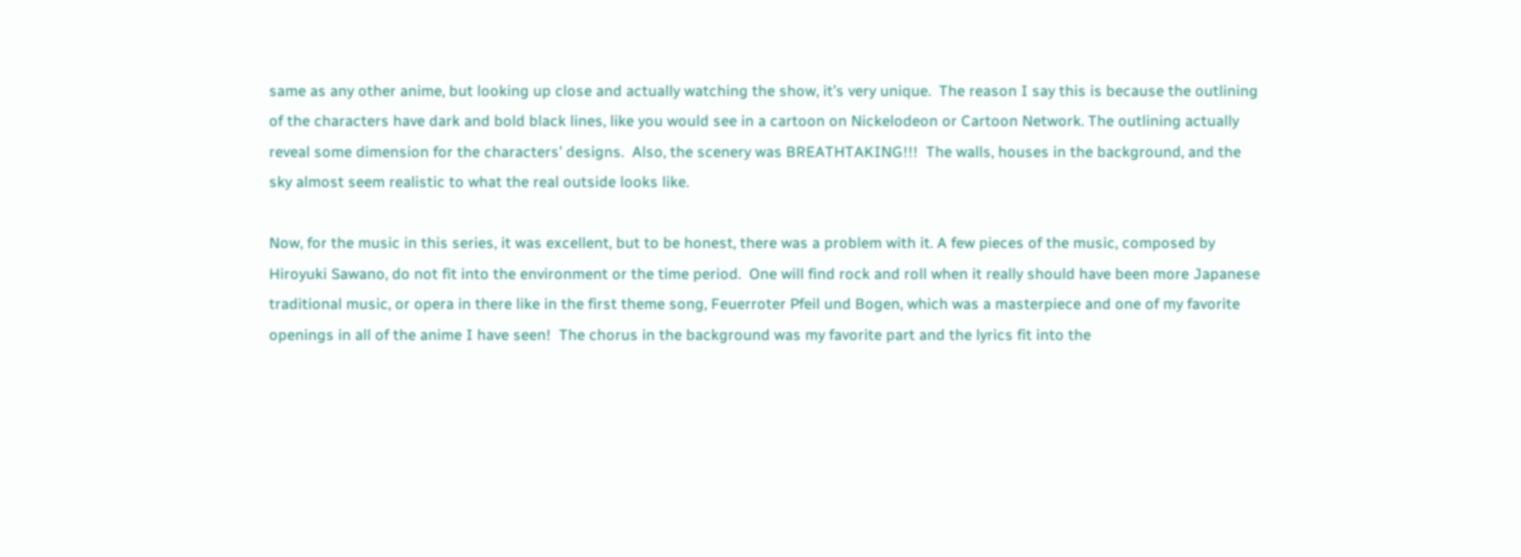same as any other anime, but looking up close and actually watching the show, it’s very unique.  The reason I say this is because the outlining of the characters have dark and bold black lines, like you would see in a cartoon on Nickelodeon or Cartoon Network. The outlining actually reveal some dimension for the characters’ designs.  Also, the scenery was BREATHTAKING!!!  The walls, houses in the background, and the sky almost seem realistic to what the real outside looks like.

Now, for the music in this series, it was excellent, but to be honest, there was a problem with it. A few pieces of the music, composed by Hiroyuki Sawano, do not fit into the environment or the time period.  One will find rock and roll when it really should have been more Japanese traditional music, or opera in there like in the first theme song, Feuerroter Pfeil und Bogen, which was a masterpiece and one of my favorite openings in all of the anime I have seen!  The chorus in the background was my favorite part and the lyrics fit into the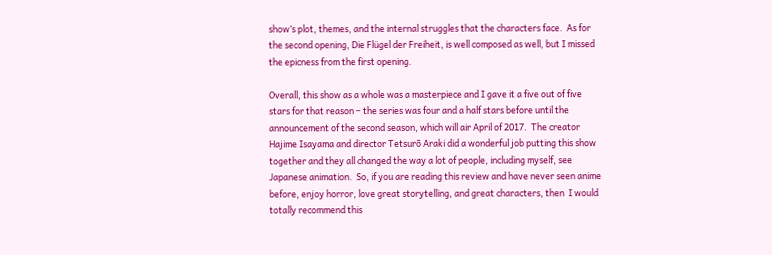show’s plot, themes, and the internal struggles that the characters face.  As for the second opening, Die Flügel der Freiheit, is well composed as well, but I missed the epicness from the first opening.

Overall, this show as a whole was a masterpiece and I gave it a five out of five stars for that reason – the series was four and a half stars before until the announcement of the second season, which will air April of 2017.  The creator Hajime Isayama and director Tetsurō Araki did a wonderful job putting this show together and they all changed the way a lot of people, including myself, see Japanese animation.  So, if you are reading this review and have never seen anime before, enjoy horror, love great storytelling, and great characters, then  I would totally recommend this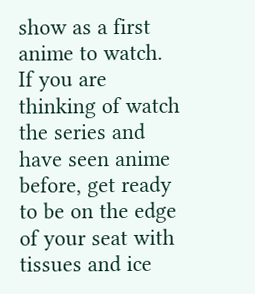show as a first anime to watch.  If you are thinking of watch the series and have seen anime before, get ready to be on the edge of your seat with tissues and ice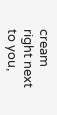cream right next to you,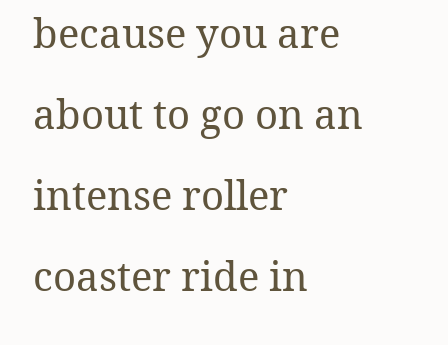because you are about to go on an intense roller coaster ride in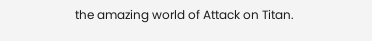the amazing world of Attack on Titan.